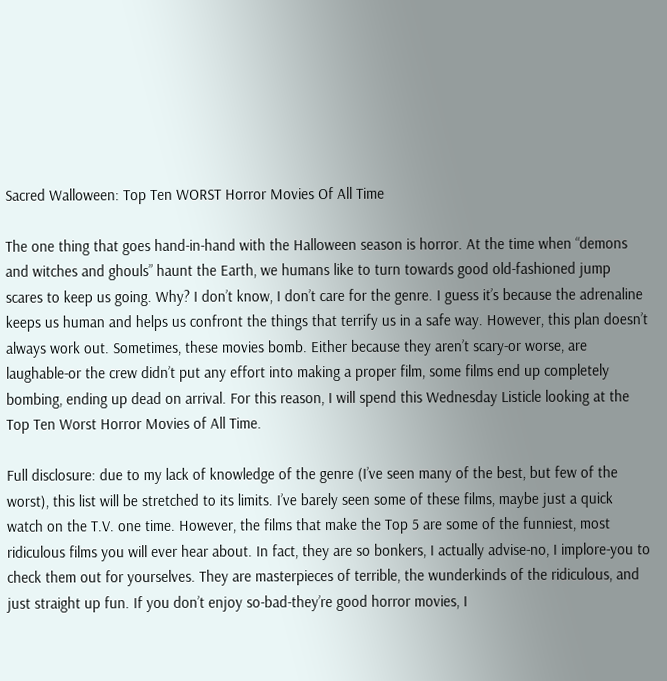Sacred Walloween: Top Ten WORST Horror Movies Of All Time

The one thing that goes hand-in-hand with the Halloween season is horror. At the time when “demons and witches and ghouls” haunt the Earth, we humans like to turn towards good old-fashioned jump scares to keep us going. Why? I don’t know, I don’t care for the genre. I guess it’s because the adrenaline keeps us human and helps us confront the things that terrify us in a safe way. However, this plan doesn’t always work out. Sometimes, these movies bomb. Either because they aren’t scary-or worse, are laughable-or the crew didn’t put any effort into making a proper film, some films end up completely bombing, ending up dead on arrival. For this reason, I will spend this Wednesday Listicle looking at the Top Ten Worst Horror Movies of All Time.

Full disclosure: due to my lack of knowledge of the genre (I’ve seen many of the best, but few of the worst), this list will be stretched to its limits. I’ve barely seen some of these films, maybe just a quick watch on the T.V. one time. However, the films that make the Top 5 are some of the funniest, most ridiculous films you will ever hear about. In fact, they are so bonkers, I actually advise-no, I implore-you to check them out for yourselves. They are masterpieces of terrible, the wunderkinds of the ridiculous, and just straight up fun. If you don’t enjoy so-bad-they’re good horror movies, I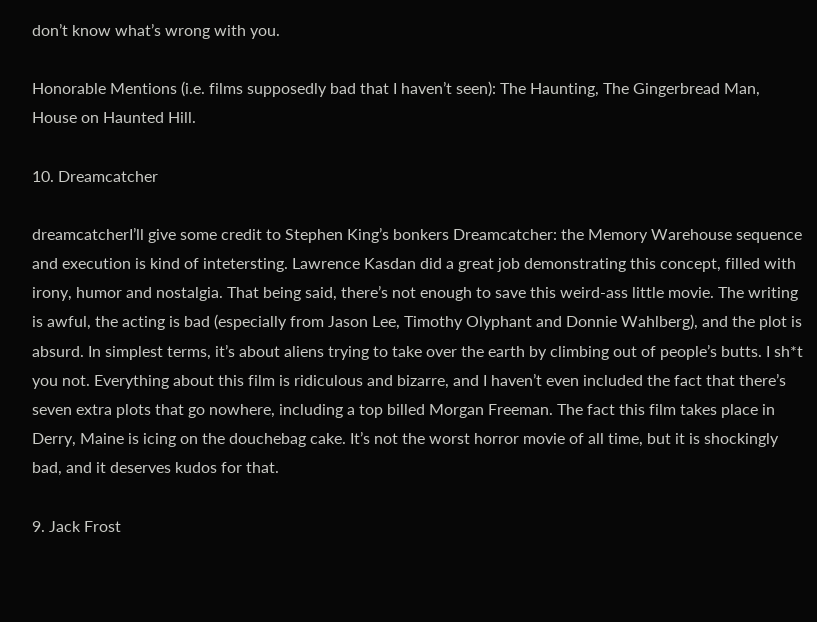don’t know what’s wrong with you.

Honorable Mentions (i.e. films supposedly bad that I haven’t seen): The Haunting, The Gingerbread Man, House on Haunted Hill.

10. Dreamcatcher

dreamcatcherI’ll give some credit to Stephen King’s bonkers Dreamcatcher: the Memory Warehouse sequence and execution is kind of intetersting. Lawrence Kasdan did a great job demonstrating this concept, filled with irony, humor and nostalgia. That being said, there’s not enough to save this weird-ass little movie. The writing is awful, the acting is bad (especially from Jason Lee, Timothy Olyphant and Donnie Wahlberg), and the plot is absurd. In simplest terms, it’s about aliens trying to take over the earth by climbing out of people’s butts. I sh*t you not. Everything about this film is ridiculous and bizarre, and I haven’t even included the fact that there’s seven extra plots that go nowhere, including a top billed Morgan Freeman. The fact this film takes place in Derry, Maine is icing on the douchebag cake. It’s not the worst horror movie of all time, but it is shockingly bad, and it deserves kudos for that.

9. Jack Frost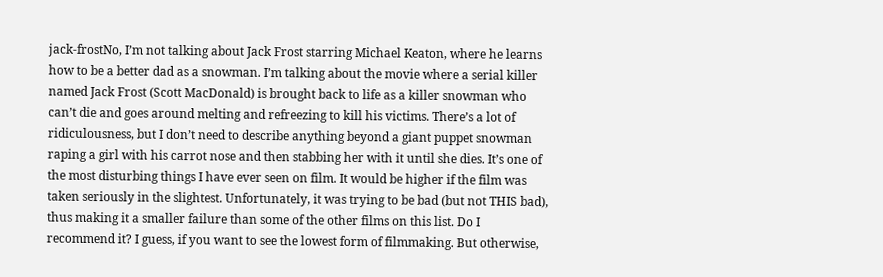jack-frostNo, I’m not talking about Jack Frost starring Michael Keaton, where he learns how to be a better dad as a snowman. I’m talking about the movie where a serial killer named Jack Frost (Scott MacDonald) is brought back to life as a killer snowman who can’t die and goes around melting and refreezing to kill his victims. There’s a lot of ridiculousness, but I don’t need to describe anything beyond a giant puppet snowman raping a girl with his carrot nose and then stabbing her with it until she dies. It’s one of the most disturbing things I have ever seen on film. It would be higher if the film was taken seriously in the slightest. Unfortunately, it was trying to be bad (but not THIS bad), thus making it a smaller failure than some of the other films on this list. Do I recommend it? I guess, if you want to see the lowest form of filmmaking. But otherwise,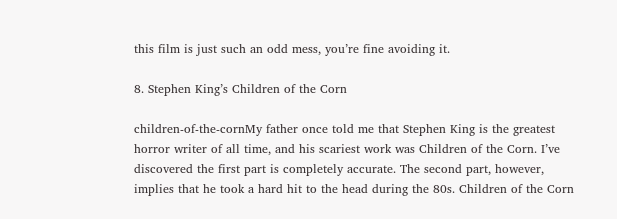this film is just such an odd mess, you’re fine avoiding it.

8. Stephen King’s Children of the Corn

children-of-the-cornMy father once told me that Stephen King is the greatest horror writer of all time, and his scariest work was Children of the Corn. I’ve discovered the first part is completely accurate. The second part, however, implies that he took a hard hit to the head during the 80s. Children of the Corn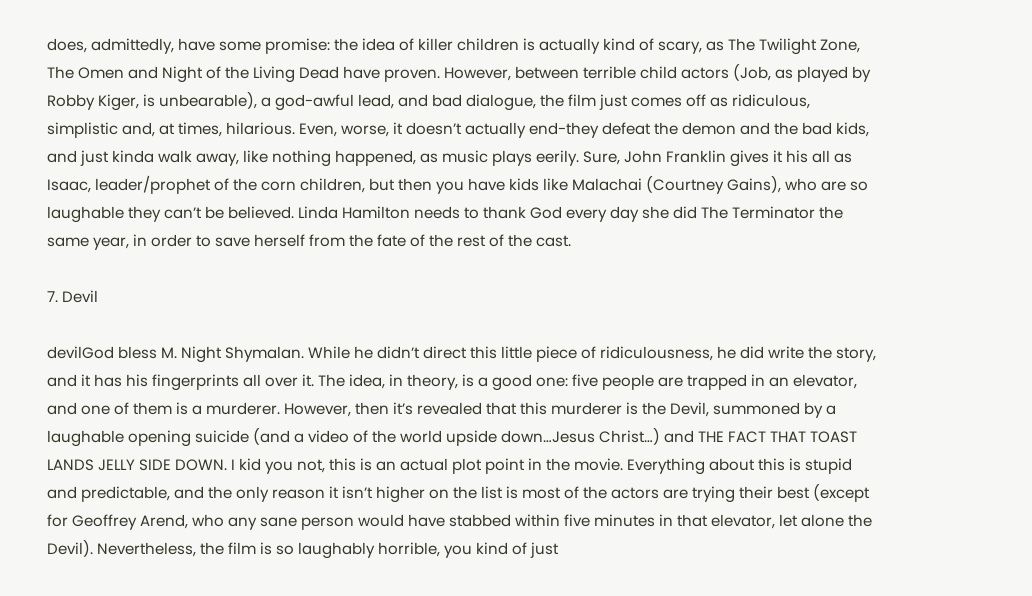does, admittedly, have some promise: the idea of killer children is actually kind of scary, as The Twilight Zone, The Omen and Night of the Living Dead have proven. However, between terrible child actors (Job, as played by Robby Kiger, is unbearable), a god-awful lead, and bad dialogue, the film just comes off as ridiculous, simplistic and, at times, hilarious. Even, worse, it doesn’t actually end-they defeat the demon and the bad kids, and just kinda walk away, like nothing happened, as music plays eerily. Sure, John Franklin gives it his all as Isaac, leader/prophet of the corn children, but then you have kids like Malachai (Courtney Gains), who are so laughable they can’t be believed. Linda Hamilton needs to thank God every day she did The Terminator the same year, in order to save herself from the fate of the rest of the cast.

7. Devil

devilGod bless M. Night Shymalan. While he didn’t direct this little piece of ridiculousness, he did write the story, and it has his fingerprints all over it. The idea, in theory, is a good one: five people are trapped in an elevator, and one of them is a murderer. However, then it’s revealed that this murderer is the Devil, summoned by a laughable opening suicide (and a video of the world upside down…Jesus Christ…) and THE FACT THAT TOAST LANDS JELLY SIDE DOWN. I kid you not, this is an actual plot point in the movie. Everything about this is stupid and predictable, and the only reason it isn’t higher on the list is most of the actors are trying their best (except for Geoffrey Arend, who any sane person would have stabbed within five minutes in that elevator, let alone the Devil). Nevertheless, the film is so laughably horrible, you kind of just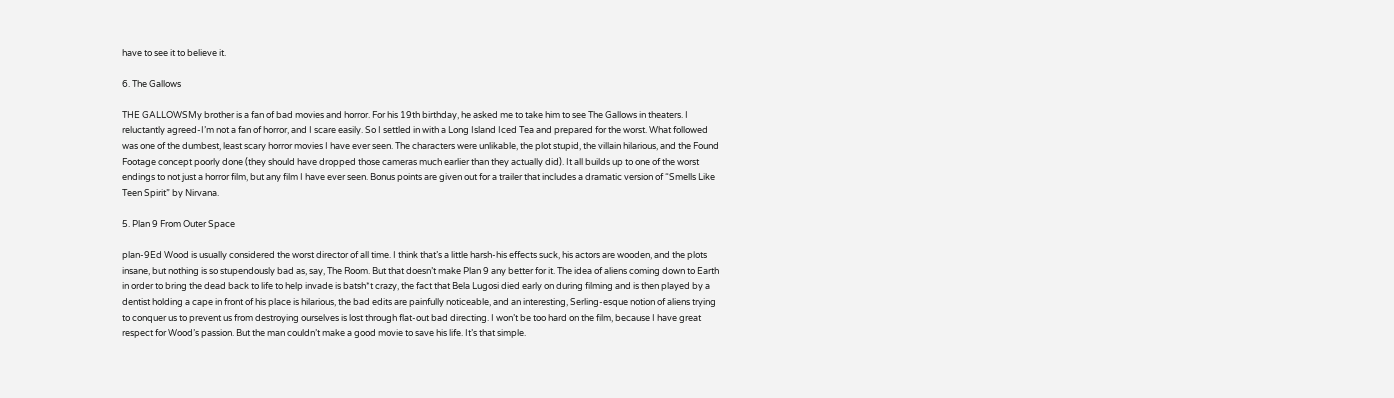have to see it to believe it.

6. The Gallows

THE GALLOWSMy brother is a fan of bad movies and horror. For his 19th birthday, he asked me to take him to see The Gallows in theaters. I reluctantly agreed-I’m not a fan of horror, and I scare easily. So I settled in with a Long Island Iced Tea and prepared for the worst. What followed was one of the dumbest, least scary horror movies I have ever seen. The characters were unlikable, the plot stupid, the villain hilarious, and the Found Footage concept poorly done (they should have dropped those cameras much earlier than they actually did). It all builds up to one of the worst endings to not just a horror film, but any film I have ever seen. Bonus points are given out for a trailer that includes a dramatic version of “Smells Like Teen Spirit” by Nirvana.

5. Plan 9 From Outer Space

plan-9Ed Wood is usually considered the worst director of all time. I think that’s a little harsh-his effects suck, his actors are wooden, and the plots insane, but nothing is so stupendously bad as, say, The Room. But that doesn’t make Plan 9 any better for it. The idea of aliens coming down to Earth in order to bring the dead back to life to help invade is batsh*t crazy, the fact that Bela Lugosi died early on during filming and is then played by a dentist holding a cape in front of his place is hilarious, the bad edits are painfully noticeable, and an interesting, Serling-esque notion of aliens trying to conquer us to prevent us from destroying ourselves is lost through flat-out bad directing. I won’t be too hard on the film, because I have great respect for Wood’s passion. But the man couldn’t make a good movie to save his life. It’s that simple.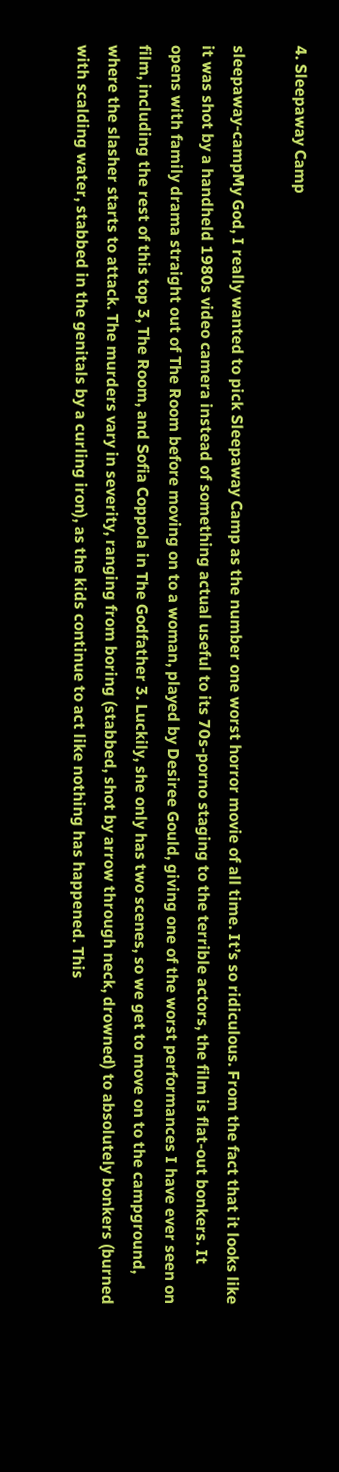4. Sleepaway Camp

sleepaway-campMy God, I really wanted to pick Sleepaway Camp as the number one worst horror movie of all time. It’s so ridiculous. From the fact that it looks like it was shot by a handheld 1980s video camera instead of something actual useful to its 70s-porno staging to the terrible actors, the film is flat-out bonkers. It opens with family drama straight out of The Room before moving on to a woman, played by Desiree Gould, giving one of the worst performances I have ever seen on film, including the rest of this top 3, The Room, and Sofia Coppola in The Godfather 3. Luckily, she only has two scenes, so we get to move on to the campground, where the slasher starts to attack. The murders vary in severity, ranging from boring (stabbed, shot by arrow through neck, drowned) to absolutely bonkers (burned with scalding water, stabbed in the genitals by a curling iron), as the kids continue to act like nothing has happened. This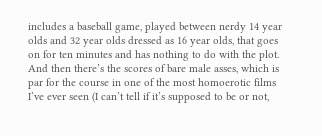includes a baseball game, played between nerdy 14 year olds and 32 year olds dressed as 16 year olds, that goes on for ten minutes and has nothing to do with the plot. And then there’s the scores of bare male asses, which is par for the course in one of the most homoerotic films I’ve ever seen (I can’t tell if it’s supposed to be or not,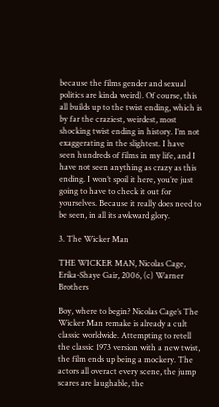because the films gender and sexual politics are kinda weird). Of course, this all builds up to the twist ending, which is by far the craziest, weirdest, most shocking twist ending in history. I’m not exaggerating in the slightest. I have seen hundreds of films in my life, and I have not seen anything as crazy as this ending. I won’t spoil it here, you’re just going to have to check it out for yourselves. Because it really does need to be seen, in all its awkward glory.

3. The Wicker Man

THE WICKER MAN, Nicolas Cage, Erika-Shaye Gair, 2006, (c) Warner Brothers

Boy, where to begin? Nicolas Cage’s The Wicker Man remake is already a cult classic worldwide. Attempting to retell the classic 1973 version with a new twist, the film ends up being a mockery. The actors all overact every scene, the jump scares are laughable, the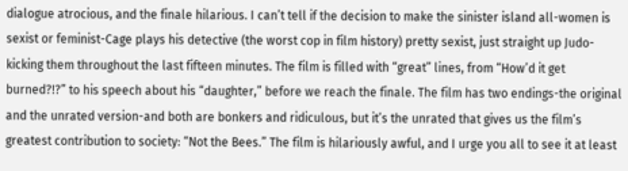dialogue atrocious, and the finale hilarious. I can’t tell if the decision to make the sinister island all-women is sexist or feminist-Cage plays his detective (the worst cop in film history) pretty sexist, just straight up Judo-kicking them throughout the last fifteen minutes. The film is filled with “great” lines, from “How’d it get burned?!?” to his speech about his “daughter,” before we reach the finale. The film has two endings-the original and the unrated version-and both are bonkers and ridiculous, but it’s the unrated that gives us the film’s greatest contribution to society: “Not the Bees.” The film is hilariously awful, and I urge you all to see it at least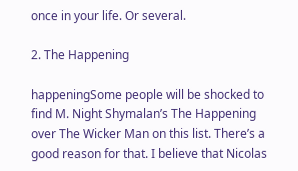once in your life. Or several.

2. The Happening

happeningSome people will be shocked to find M. Night Shymalan’s The Happening over The Wicker Man on this list. There’s a good reason for that. I believe that Nicolas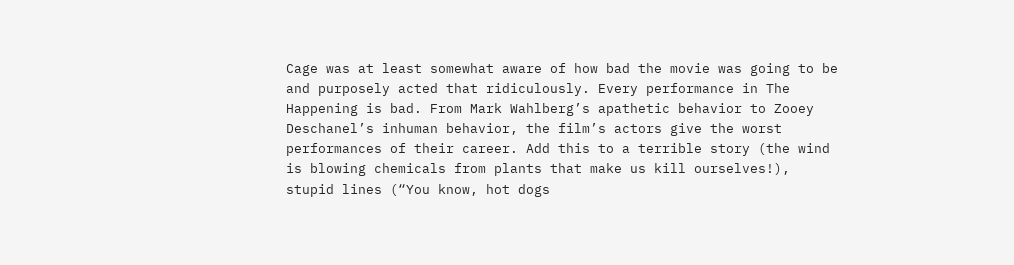Cage was at least somewhat aware of how bad the movie was going to be and purposely acted that ridiculously. Every performance in The Happening is bad. From Mark Wahlberg’s apathetic behavior to Zooey Deschanel’s inhuman behavior, the film’s actors give the worst performances of their career. Add this to a terrible story (the wind is blowing chemicals from plants that make us kill ourselves!), stupid lines (“You know, hot dogs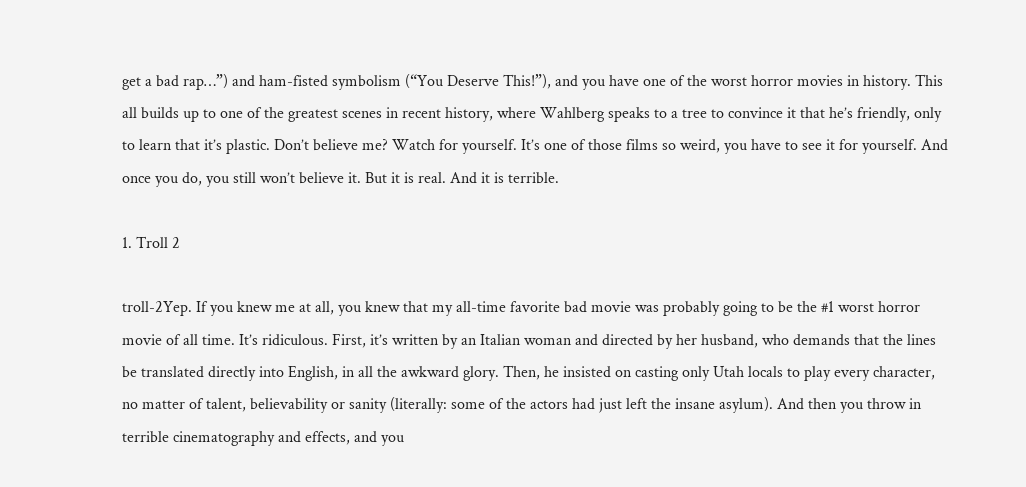get a bad rap…”) and ham-fisted symbolism (“You Deserve This!”), and you have one of the worst horror movies in history. This all builds up to one of the greatest scenes in recent history, where Wahlberg speaks to a tree to convince it that he’s friendly, only to learn that it’s plastic. Don’t believe me? Watch for yourself. It’s one of those films so weird, you have to see it for yourself. And once you do, you still won’t believe it. But it is real. And it is terrible.

1. Troll 2

troll-2Yep. If you knew me at all, you knew that my all-time favorite bad movie was probably going to be the #1 worst horror movie of all time. It’s ridiculous. First, it’s written by an Italian woman and directed by her husband, who demands that the lines be translated directly into English, in all the awkward glory. Then, he insisted on casting only Utah locals to play every character, no matter of talent, believability or sanity (literally: some of the actors had just left the insane asylum). And then you throw in terrible cinematography and effects, and you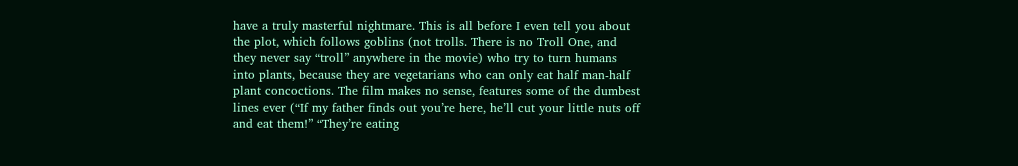have a truly masterful nightmare. This is all before I even tell you about the plot, which follows goblins (not trolls. There is no Troll One, and they never say “troll” anywhere in the movie) who try to turn humans into plants, because they are vegetarians who can only eat half man-half plant concoctions. The film makes no sense, features some of the dumbest lines ever (“If my father finds out you’re here, he’ll cut your little nuts off and eat them!” “They’re eating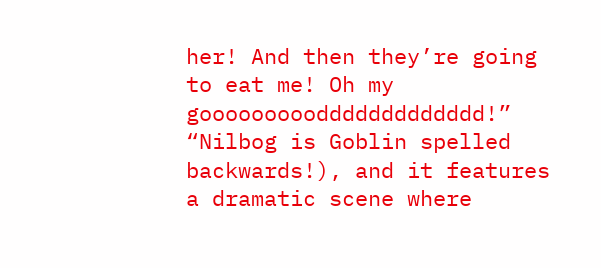her! And then they’re going to eat me! Oh my goooooooooddddddddddddd!” “Nilbog is Goblin spelled backwards!), and it features a dramatic scene where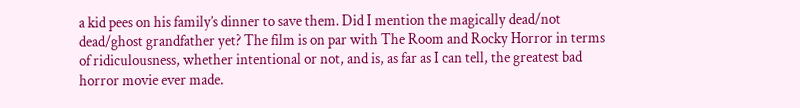a kid pees on his family’s dinner to save them. Did I mention the magically dead/not dead/ghost grandfather yet? The film is on par with The Room and Rocky Horror in terms of ridiculousness, whether intentional or not, and is, as far as I can tell, the greatest bad horror movie ever made.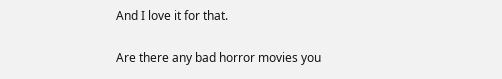And I love it for that.

Are there any bad horror movies you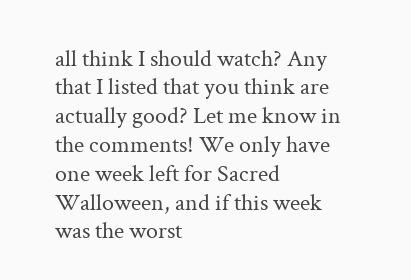all think I should watch? Any that I listed that you think are actually good? Let me know in the comments! We only have one week left for Sacred Walloween, and if this week was the worst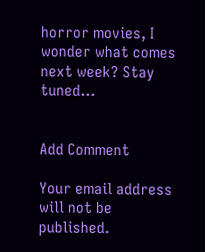horror movies, I wonder what comes next week? Stay tuned…


Add Comment

Your email address will not be published.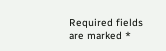Required fields are marked *